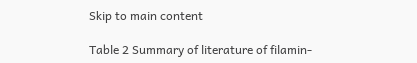Skip to main content

Table 2 Summary of literature of filamin-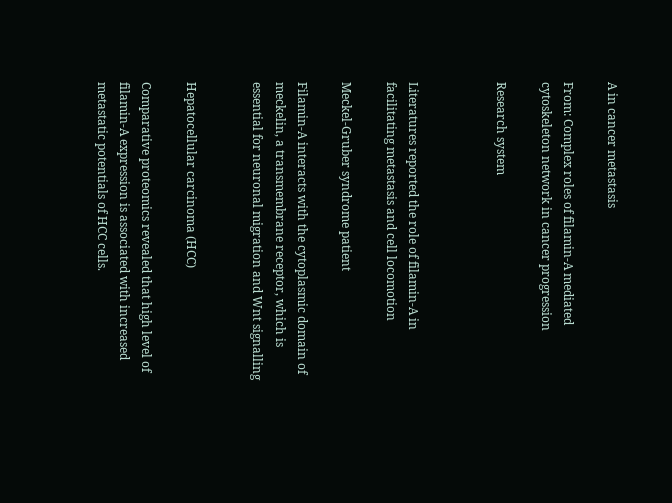A in cancer metastasis

From: Complex roles of filamin-A mediated cytoskeleton network in cancer progression

Research system



Literatures reported the role of filamin-A in facilitating metastasis and cell locomotion

Meckel-Gruber syndrome patient

Filamin-A interacts with the cytoplasmic domain of meckelin, a transmembrane receptor, which is essential for neuronal migration and Wnt signalling


Hepatocellular carcinoma (HCC)

Comparative proteomics revealed that high level of filamin-A expression is associated with increased metastatic potentials of HCC cells.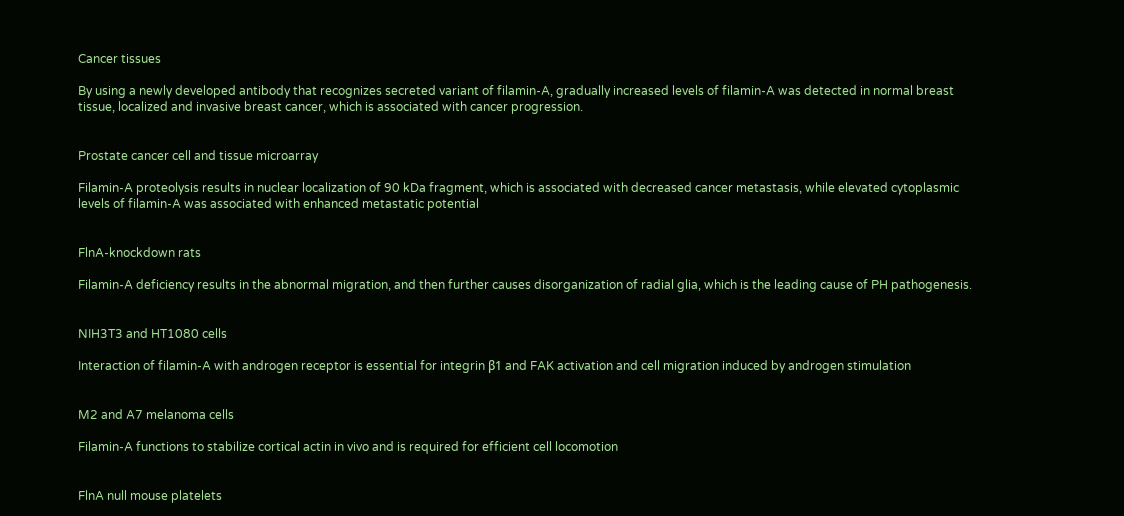Cancer tissues

By using a newly developed antibody that recognizes secreted variant of filamin-A, gradually increased levels of filamin-A was detected in normal breast tissue, localized and invasive breast cancer, which is associated with cancer progression.


Prostate cancer cell and tissue microarray

Filamin-A proteolysis results in nuclear localization of 90 kDa fragment, which is associated with decreased cancer metastasis, while elevated cytoplasmic levels of filamin-A was associated with enhanced metastatic potential


FlnA-knockdown rats

Filamin-A deficiency results in the abnormal migration, and then further causes disorganization of radial glia, which is the leading cause of PH pathogenesis.


NIH3T3 and HT1080 cells

Interaction of filamin-A with androgen receptor is essential for integrin β1 and FAK activation and cell migration induced by androgen stimulation


M2 and A7 melanoma cells

Filamin-A functions to stabilize cortical actin in vivo and is required for efficient cell locomotion


FlnA null mouse platelets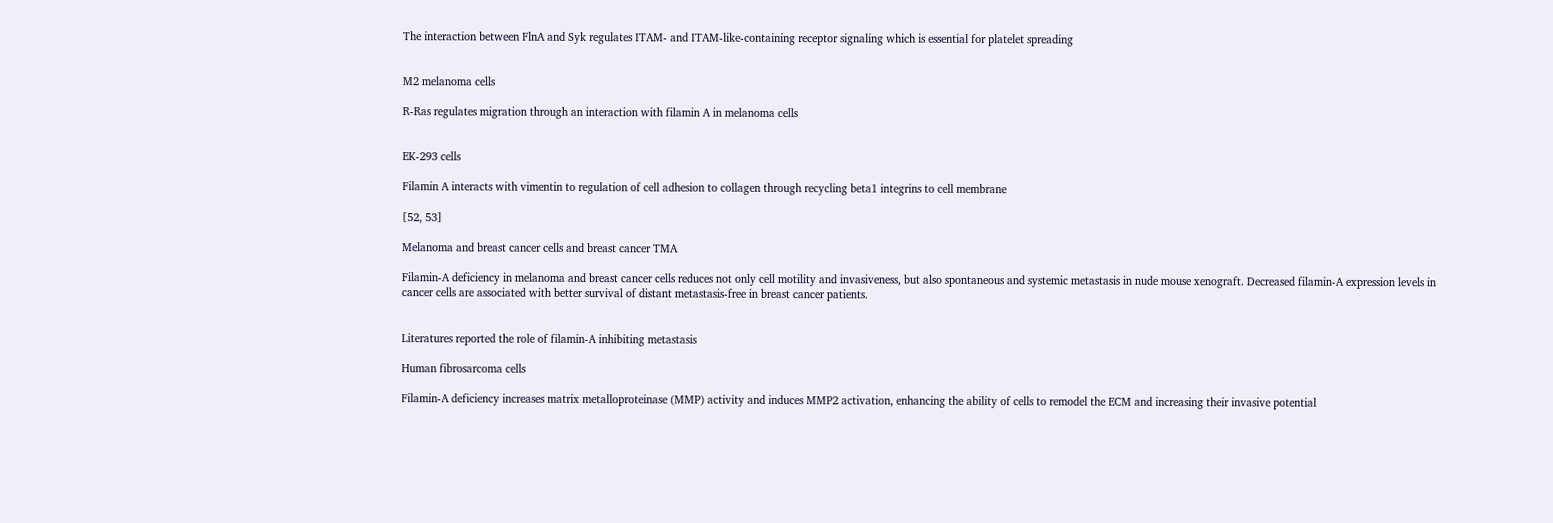The interaction between FlnA and Syk regulates ITAM- and ITAM-like-containing receptor signaling which is essential for platelet spreading


M2 melanoma cells

R-Ras regulates migration through an interaction with filamin A in melanoma cells


EK-293 cells

Filamin A interacts with vimentin to regulation of cell adhesion to collagen through recycling beta1 integrins to cell membrane

[52, 53]

Melanoma and breast cancer cells and breast cancer TMA

Filamin-A deficiency in melanoma and breast cancer cells reduces not only cell motility and invasiveness, but also spontaneous and systemic metastasis in nude mouse xenograft. Decreased filamin-A expression levels in cancer cells are associated with better survival of distant metastasis-free in breast cancer patients.


Literatures reported the role of filamin-A inhibiting metastasis

Human fibrosarcoma cells

Filamin-A deficiency increases matrix metalloproteinase (MMP) activity and induces MMP2 activation, enhancing the ability of cells to remodel the ECM and increasing their invasive potential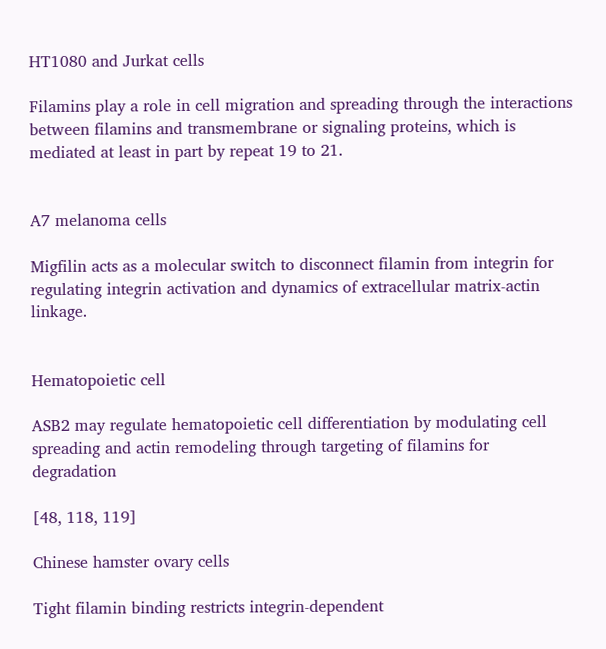HT1080 and Jurkat cells

Filamins play a role in cell migration and spreading through the interactions between filamins and transmembrane or signaling proteins, which is mediated at least in part by repeat 19 to 21.


A7 melanoma cells

Migfilin acts as a molecular switch to disconnect filamin from integrin for regulating integrin activation and dynamics of extracellular matrix-actin linkage.


Hematopoietic cell

ASB2 may regulate hematopoietic cell differentiation by modulating cell spreading and actin remodeling through targeting of filamins for degradation

[48, 118, 119]

Chinese hamster ovary cells

Tight filamin binding restricts integrin-dependent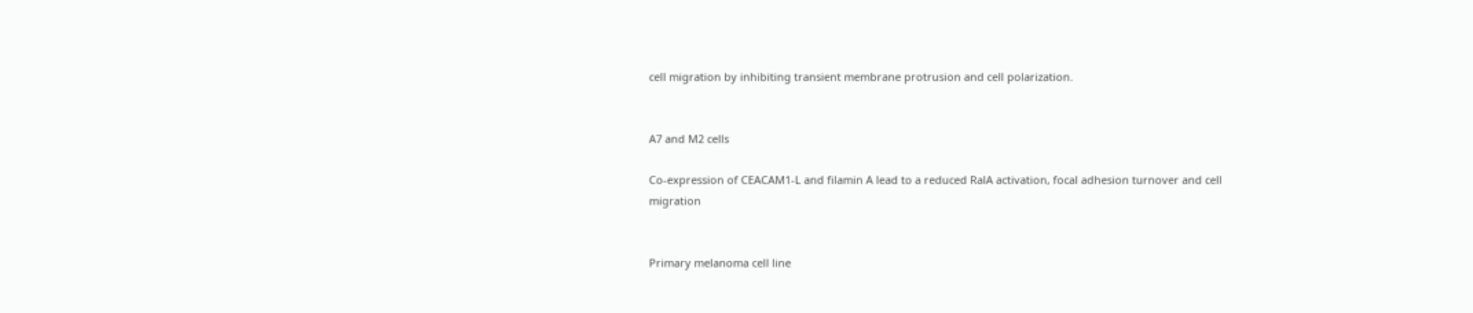cell migration by inhibiting transient membrane protrusion and cell polarization.


A7 and M2 cells

Co-expression of CEACAM1-L and filamin A lead to a reduced RalA activation, focal adhesion turnover and cell migration


Primary melanoma cell line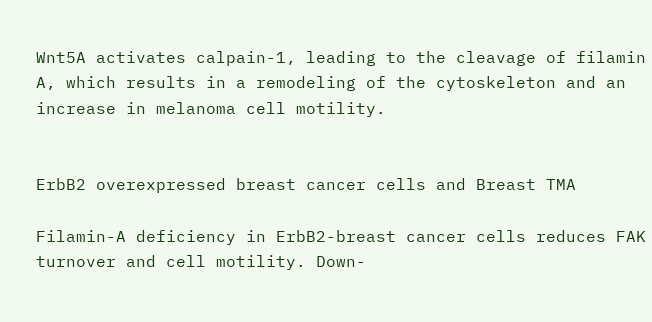Wnt5A activates calpain-1, leading to the cleavage of filamin A, which results in a remodeling of the cytoskeleton and an increase in melanoma cell motility.


ErbB2 overexpressed breast cancer cells and Breast TMA

Filamin-A deficiency in ErbB2-breast cancer cells reduces FAK turnover and cell motility. Down-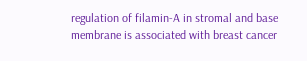regulation of filamin-A in stromal and base membrane is associated with breast cancer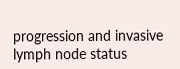progression and invasive lymph node status